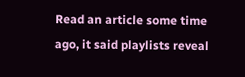Read an article some time ago, it said playlists reveal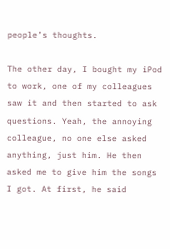people’s thoughts.

The other day, I bought my iPod to work, one of my colleagues saw it and then started to ask questions. Yeah, the annoying colleague, no one else asked anything, just him. He then asked me to give him the songs I got. At first, he said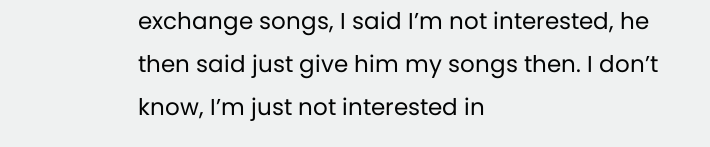exchange songs, I said I’m not interested, he then said just give him my songs then. I don’t know, I’m just not interested in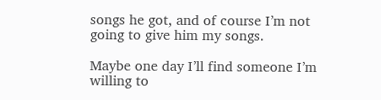songs he got, and of course I’m not going to give him my songs.

Maybe one day I’ll find someone I’m willing to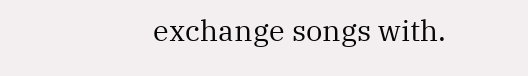exchange songs with.